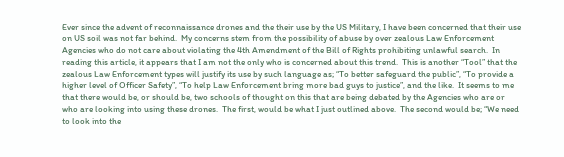Ever since the advent of reconnaissance drones and the their use by the US Military, I have been concerned that their use on US soil was not far behind.  My concerns stem from the possibility of abuse by over zealous Law Enforcement Agencies who do not care about violating the 4th Amendment of the Bill of Rights prohibiting unlawful search.  In reading this article, it appears that I am not the only who is concerned about this trend.  This is another “Tool” that the zealous Law Enforcement types will justify its use by such language as; “To better safeguard the public”, “To provide a higher level of Officer Safety”, “To help Law Enforcement bring more bad guys to justice”, and the like.  It seems to me that there would be, or should be, two schools of thought on this that are being debated by the Agencies who are or who are looking into using these drones.  The first, would be what I just outlined above.  The second would be; “We need to look into the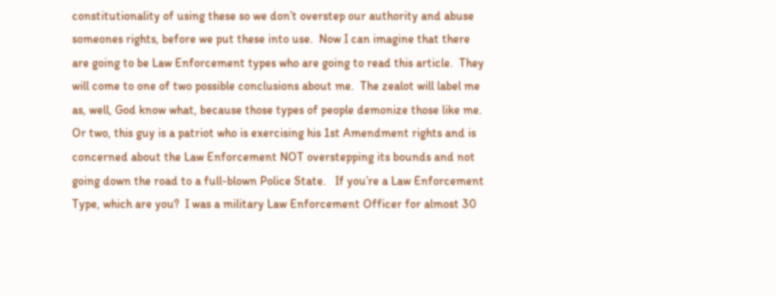constitutionality of using these so we don’t overstep our authority and abuse someones rights, before we put these into use.  Now I can imagine that there are going to be Law Enforcement types who are going to read this article.  They will come to one of two possible conclusions about me.  The zealot will label me as, well, God know what, because those types of people demonize those like me.  Or two, this guy is a patriot who is exercising his 1st Amendment rights and is concerned about the Law Enforcement NOT overstepping its bounds and not going down the road to a full-blown Police State.   If you’re a Law Enforcement Type, which are you?  I was a military Law Enforcement Officer for almost 30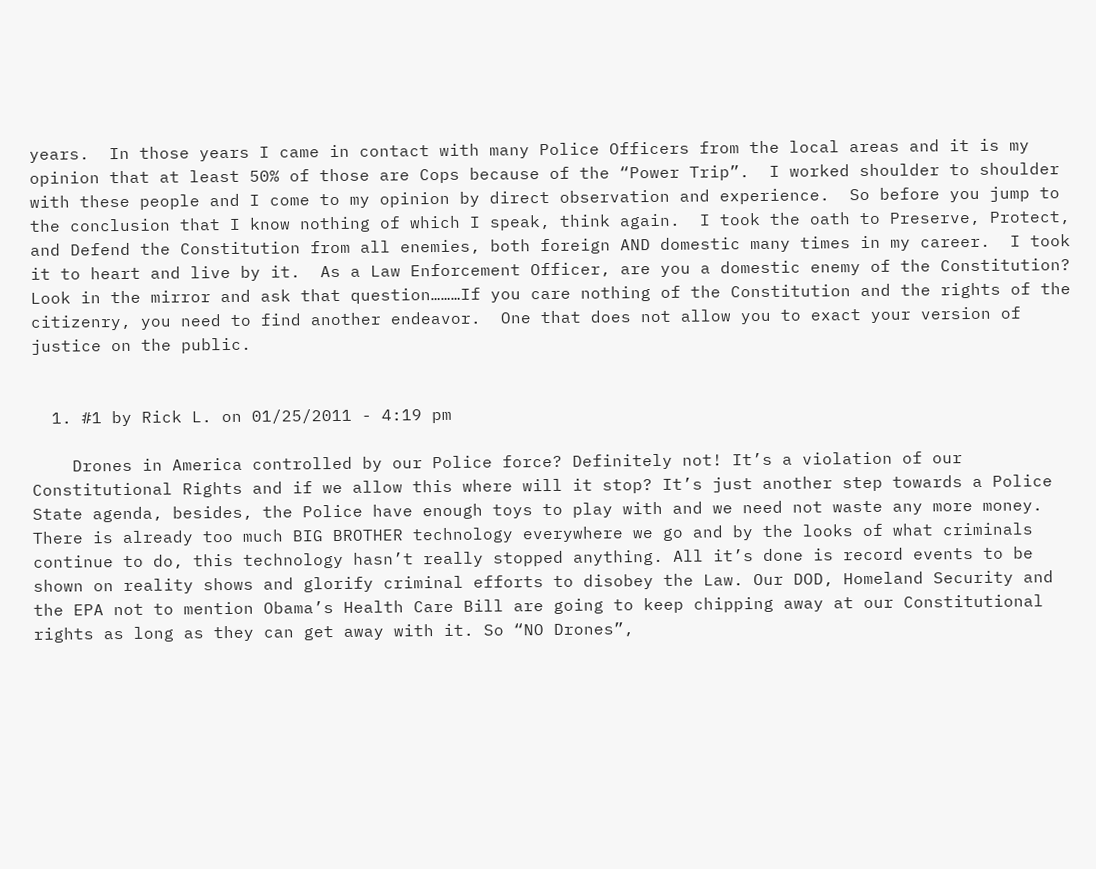years.  In those years I came in contact with many Police Officers from the local areas and it is my opinion that at least 50% of those are Cops because of the “Power Trip”.  I worked shoulder to shoulder with these people and I come to my opinion by direct observation and experience.  So before you jump to the conclusion that I know nothing of which I speak, think again.  I took the oath to Preserve, Protect, and Defend the Constitution from all enemies, both foreign AND domestic many times in my career.  I took it to heart and live by it.  As a Law Enforcement Officer, are you a domestic enemy of the Constitution?  Look in the mirror and ask that question………If you care nothing of the Constitution and the rights of the citizenry, you need to find another endeavor.  One that does not allow you to exact your version of justice on the public.


  1. #1 by Rick L. on 01/25/2011 - 4:19 pm

    Drones in America controlled by our Police force? Definitely not! It’s a violation of our Constitutional Rights and if we allow this where will it stop? It’s just another step towards a Police State agenda, besides, the Police have enough toys to play with and we need not waste any more money. There is already too much BIG BROTHER technology everywhere we go and by the looks of what criminals continue to do, this technology hasn’t really stopped anything. All it’s done is record events to be shown on reality shows and glorify criminal efforts to disobey the Law. Our DOD, Homeland Security and the EPA not to mention Obama’s Health Care Bill are going to keep chipping away at our Constitutional rights as long as they can get away with it. So “NO Drones”,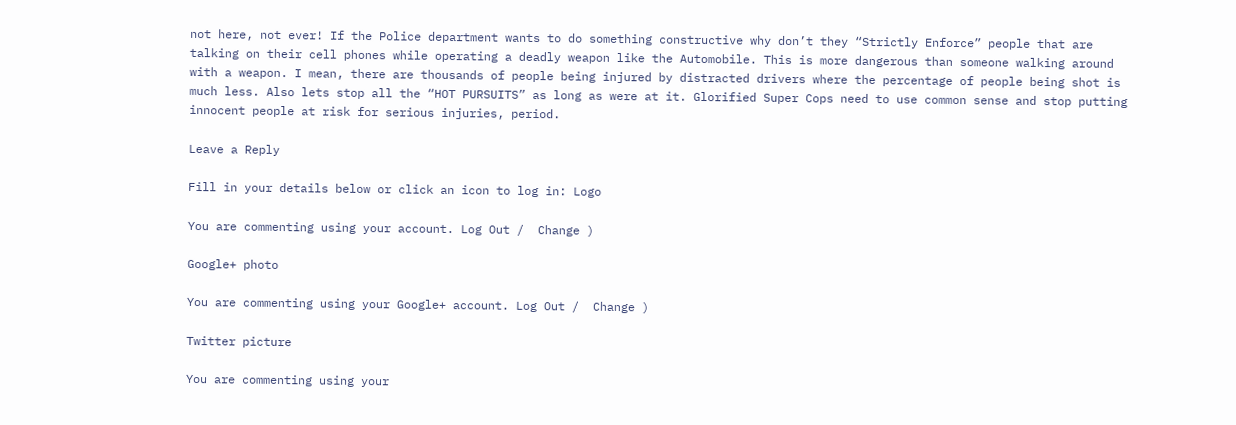not here, not ever! If the Police department wants to do something constructive why don’t they “Strictly Enforce” people that are talking on their cell phones while operating a deadly weapon like the Automobile. This is more dangerous than someone walking around with a weapon. I mean, there are thousands of people being injured by distracted drivers where the percentage of people being shot is much less. Also lets stop all the “HOT PURSUITS” as long as were at it. Glorified Super Cops need to use common sense and stop putting innocent people at risk for serious injuries, period.

Leave a Reply

Fill in your details below or click an icon to log in: Logo

You are commenting using your account. Log Out /  Change )

Google+ photo

You are commenting using your Google+ account. Log Out /  Change )

Twitter picture

You are commenting using your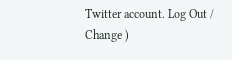Twitter account. Log Out /  Change )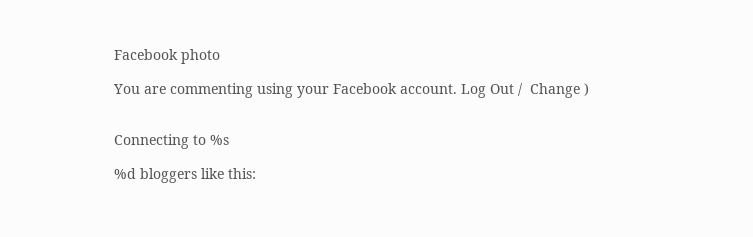Facebook photo

You are commenting using your Facebook account. Log Out /  Change )


Connecting to %s

%d bloggers like this: